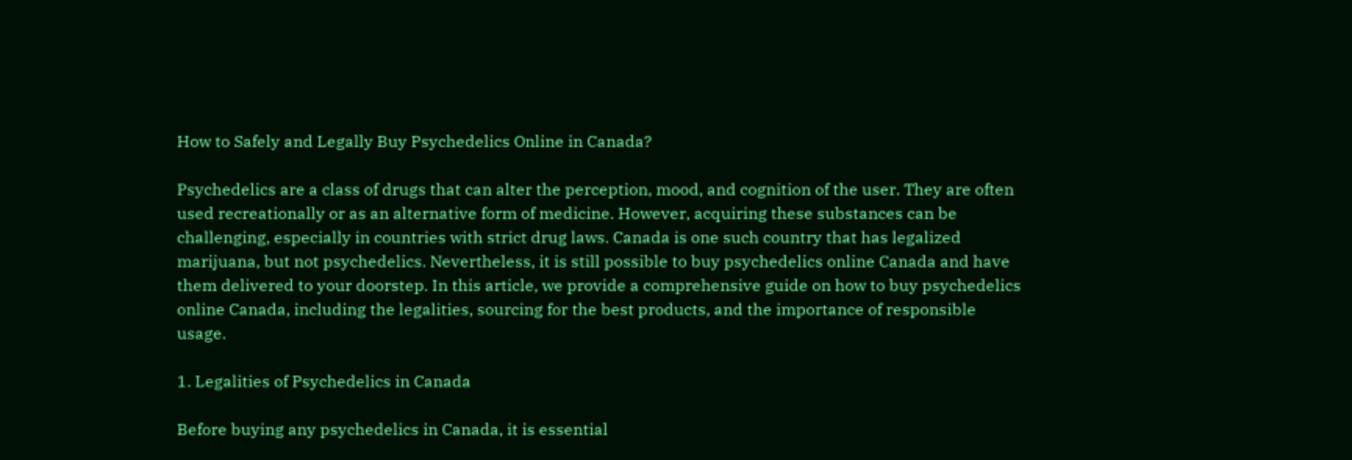How to Safely and Legally Buy Psychedelics Online in Canada?

Psychedelics are a class of drugs that can alter the perception, mood, and cognition of the user. They are often used recreationally or as an alternative form of medicine. However, acquiring these substances can be challenging, especially in countries with strict drug laws. Canada is one such country that has legalized marijuana, but not psychedelics. Nevertheless, it is still possible to buy psychedelics online Canada and have them delivered to your doorstep. In this article, we provide a comprehensive guide on how to buy psychedelics online Canada, including the legalities, sourcing for the best products, and the importance of responsible usage.

1. Legalities of Psychedelics in Canada

Before buying any psychedelics in Canada, it is essential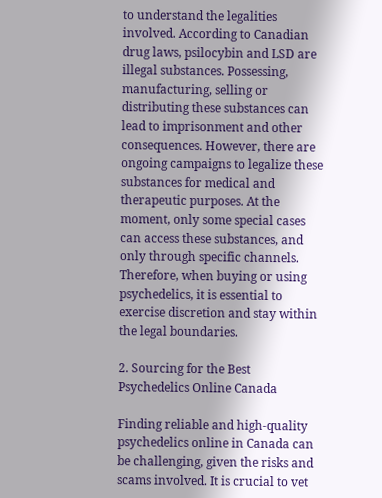to understand the legalities involved. According to Canadian drug laws, psilocybin and LSD are illegal substances. Possessing, manufacturing, selling or distributing these substances can lead to imprisonment and other consequences. However, there are ongoing campaigns to legalize these substances for medical and therapeutic purposes. At the moment, only some special cases can access these substances, and only through specific channels. Therefore, when buying or using psychedelics, it is essential to exercise discretion and stay within the legal boundaries.

2. Sourcing for the Best Psychedelics Online Canada

Finding reliable and high-quality psychedelics online in Canada can be challenging, given the risks and scams involved. It is crucial to vet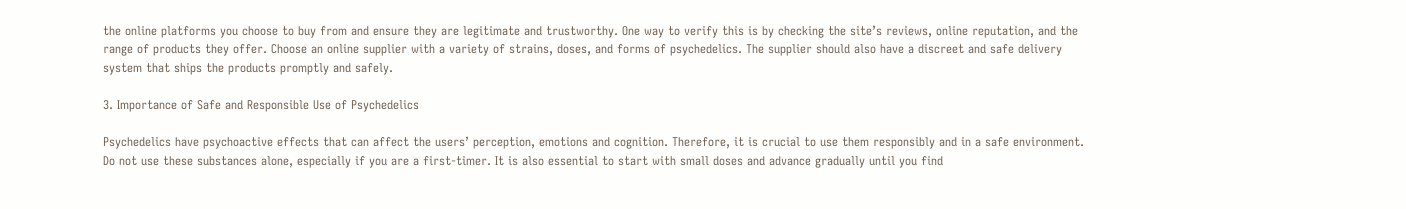the online platforms you choose to buy from and ensure they are legitimate and trustworthy. One way to verify this is by checking the site’s reviews, online reputation, and the range of products they offer. Choose an online supplier with a variety of strains, doses, and forms of psychedelics. The supplier should also have a discreet and safe delivery system that ships the products promptly and safely.

3. Importance of Safe and Responsible Use of Psychedelics

Psychedelics have psychoactive effects that can affect the users’ perception, emotions and cognition. Therefore, it is crucial to use them responsibly and in a safe environment. Do not use these substances alone, especially if you are a first-timer. It is also essential to start with small doses and advance gradually until you find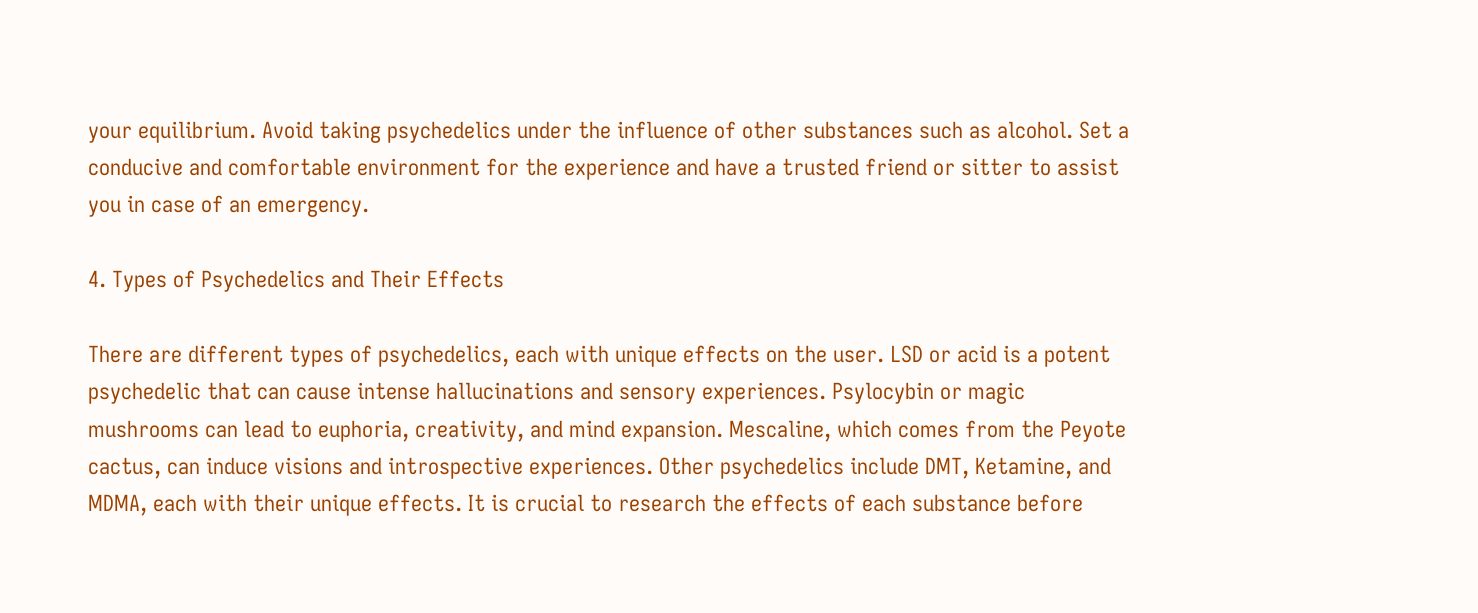your equilibrium. Avoid taking psychedelics under the influence of other substances such as alcohol. Set a conducive and comfortable environment for the experience and have a trusted friend or sitter to assist you in case of an emergency.

4. Types of Psychedelics and Their Effects

There are different types of psychedelics, each with unique effects on the user. LSD or acid is a potent psychedelic that can cause intense hallucinations and sensory experiences. Psylocybin or magic mushrooms can lead to euphoria, creativity, and mind expansion. Mescaline, which comes from the Peyote cactus, can induce visions and introspective experiences. Other psychedelics include DMT, Ketamine, and MDMA, each with their unique effects. It is crucial to research the effects of each substance before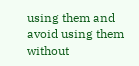using them and avoid using them without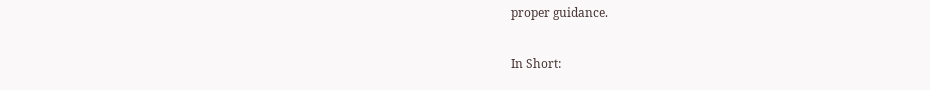proper guidance.

In Short: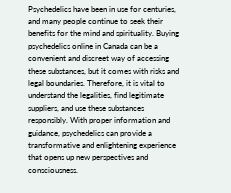Psychedelics have been in use for centuries, and many people continue to seek their benefits for the mind and spirituality. Buying psychedelics online in Canada can be a convenient and discreet way of accessing these substances, but it comes with risks and legal boundaries. Therefore, it is vital to understand the legalities, find legitimate suppliers, and use these substances responsibly. With proper information and guidance, psychedelics can provide a transformative and enlightening experience that opens up new perspectives and consciousness.